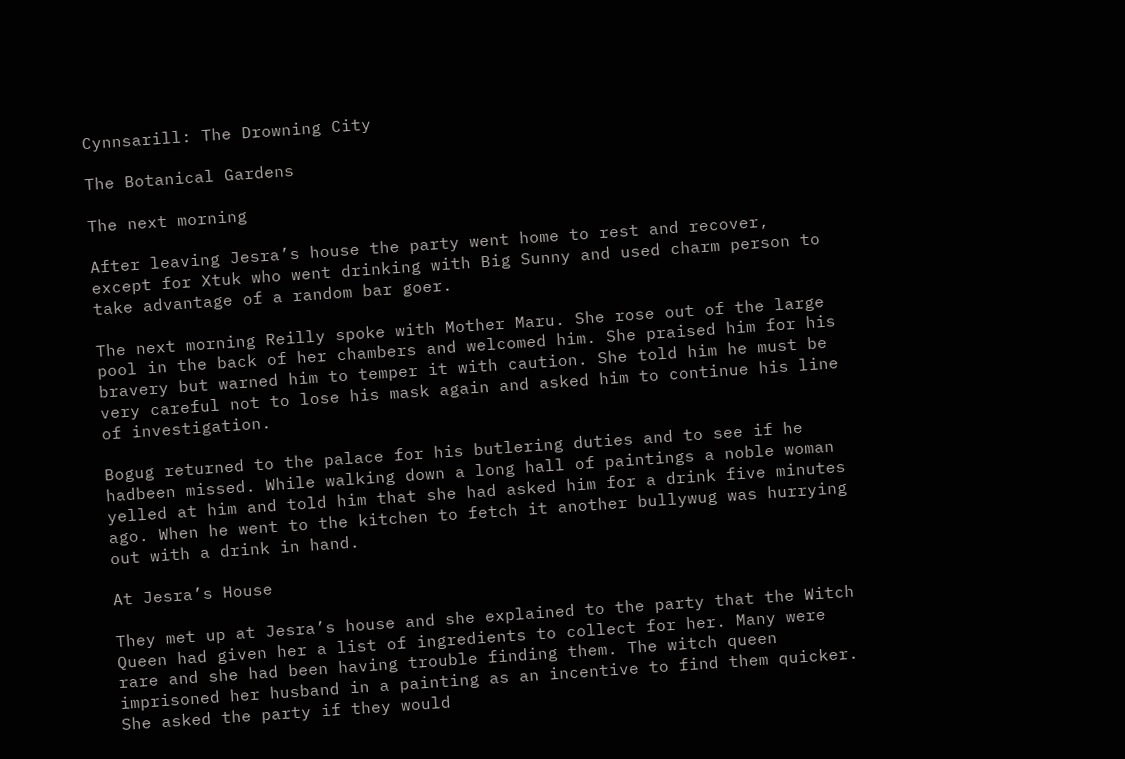Cynnsarill: The Drowning City

The Botanical Gardens

The next morning

After leaving Jesra’s house the party went home to rest and recover, except for Xtuk who went drinking with Big Sunny and used charm person to take advantage of a random bar goer.

The next morning Reilly spoke with Mother Maru. She rose out of the large pool in the back of her chambers and welcomed him. She praised him for his bravery but warned him to temper it with caution. She told him he must be very careful not to lose his mask again and asked him to continue his line of investigation.

Bogug returned to the palace for his butlering duties and to see if he hadbeen missed. While walking down a long hall of paintings a noble woman yelled at him and told him that she had asked him for a drink five minutes ago. When he went to the kitchen to fetch it another bullywug was hurrying out with a drink in hand.

At Jesra’s House

They met up at Jesra’s house and she explained to the party that the Witch Queen had given her a list of ingredients to collect for her. Many were rare and she had been having trouble finding them. The witch queen imprisoned her husband in a painting as an incentive to find them quicker. She asked the party if they would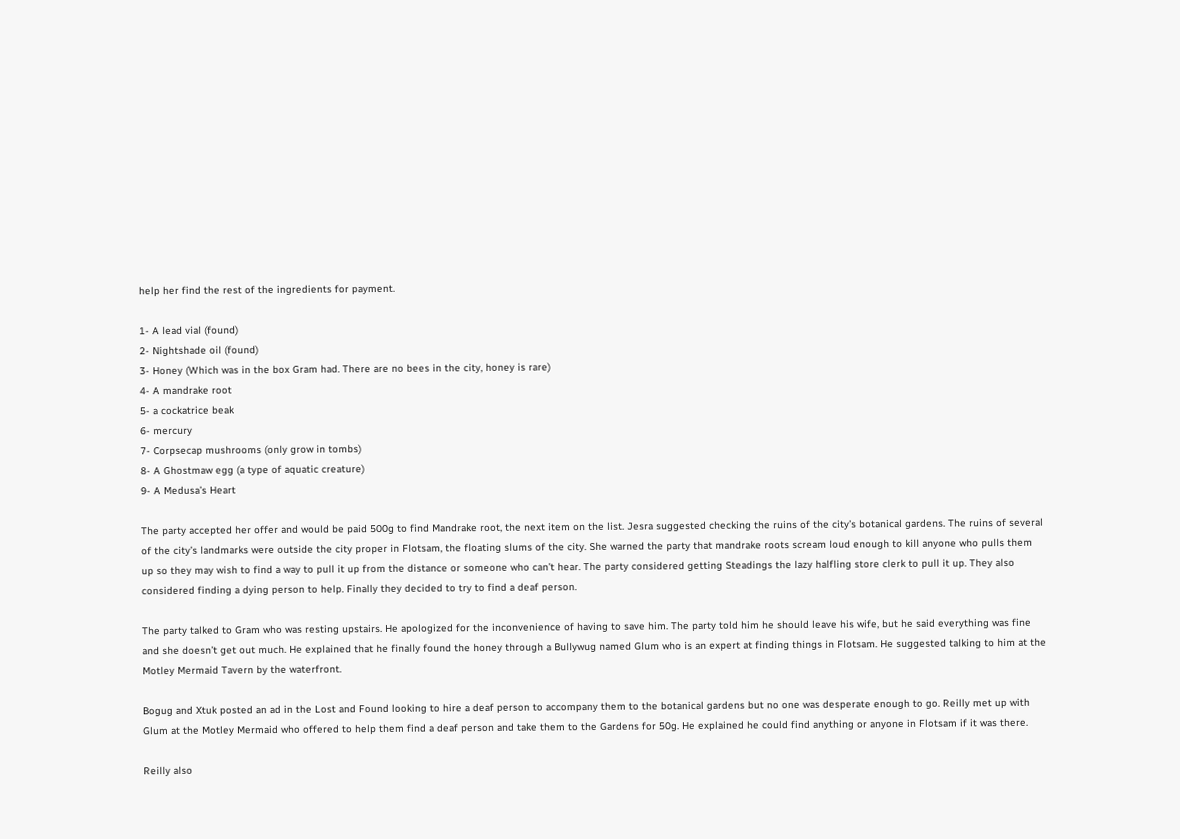help her find the rest of the ingredients for payment.

1- A lead vial (found)
2- Nightshade oil (found)
3- Honey (Which was in the box Gram had. There are no bees in the city, honey is rare)
4- A mandrake root
5- a cockatrice beak
6- mercury
7- Corpsecap mushrooms (only grow in tombs)
8- A Ghostmaw egg (a type of aquatic creature)
9- A Medusa’s Heart

The party accepted her offer and would be paid 500g to find Mandrake root, the next item on the list. Jesra suggested checking the ruins of the city’s botanical gardens. The ruins of several of the city’s landmarks were outside the city proper in Flotsam, the floating slums of the city. She warned the party that mandrake roots scream loud enough to kill anyone who pulls them up so they may wish to find a way to pull it up from the distance or someone who can’t hear. The party considered getting Steadings the lazy halfling store clerk to pull it up. They also considered finding a dying person to help. Finally they decided to try to find a deaf person.

The party talked to Gram who was resting upstairs. He apologized for the inconvenience of having to save him. The party told him he should leave his wife, but he said everything was fine and she doesn’t get out much. He explained that he finally found the honey through a Bullywug named Glum who is an expert at finding things in Flotsam. He suggested talking to him at the Motley Mermaid Tavern by the waterfront.

Bogug and Xtuk posted an ad in the Lost and Found looking to hire a deaf person to accompany them to the botanical gardens but no one was desperate enough to go. Reilly met up with Glum at the Motley Mermaid who offered to help them find a deaf person and take them to the Gardens for 50g. He explained he could find anything or anyone in Flotsam if it was there.

Reilly also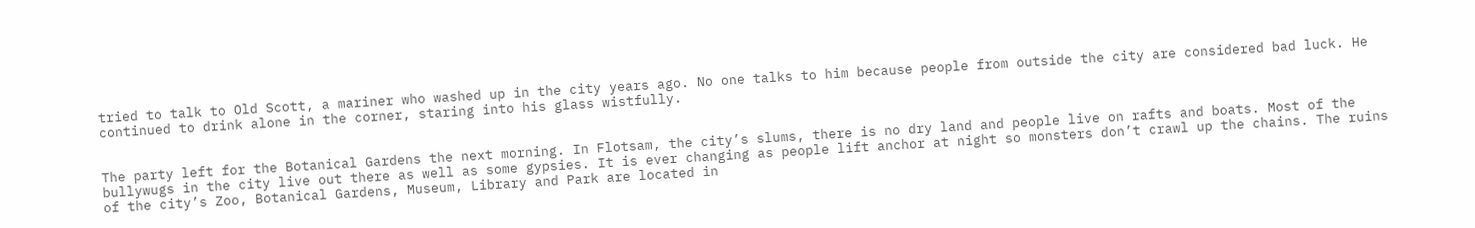tried to talk to Old Scott, a mariner who washed up in the city years ago. No one talks to him because people from outside the city are considered bad luck. He continued to drink alone in the corner, staring into his glass wistfully.


The party left for the Botanical Gardens the next morning. In Flotsam, the city’s slums, there is no dry land and people live on rafts and boats. Most of the bullywugs in the city live out there as well as some gypsies. It is ever changing as people lift anchor at night so monsters don’t crawl up the chains. The ruins of the city’s Zoo, Botanical Gardens, Museum, Library and Park are located in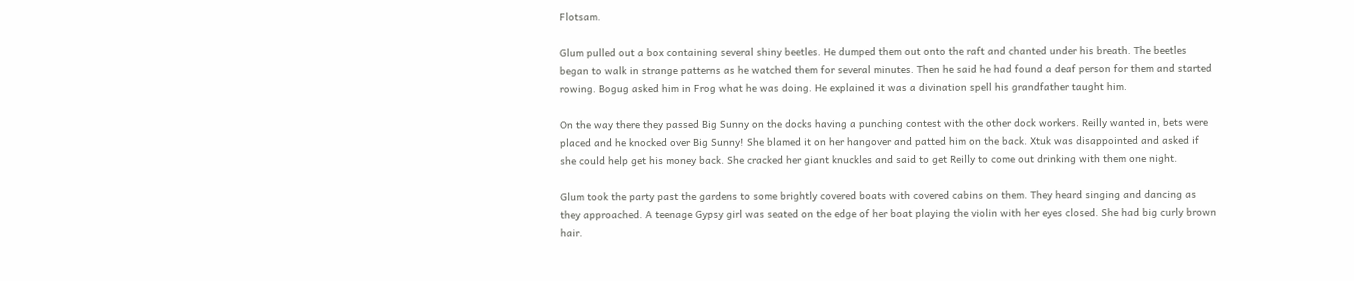Flotsam.

Glum pulled out a box containing several shiny beetles. He dumped them out onto the raft and chanted under his breath. The beetles began to walk in strange patterns as he watched them for several minutes. Then he said he had found a deaf person for them and started rowing. Bogug asked him in Frog what he was doing. He explained it was a divination spell his grandfather taught him.

On the way there they passed Big Sunny on the docks having a punching contest with the other dock workers. Reilly wanted in, bets were placed and he knocked over Big Sunny! She blamed it on her hangover and patted him on the back. Xtuk was disappointed and asked if she could help get his money back. She cracked her giant knuckles and said to get Reilly to come out drinking with them one night.

Glum took the party past the gardens to some brightly covered boats with covered cabins on them. They heard singing and dancing as they approached. A teenage Gypsy girl was seated on the edge of her boat playing the violin with her eyes closed. She had big curly brown hair.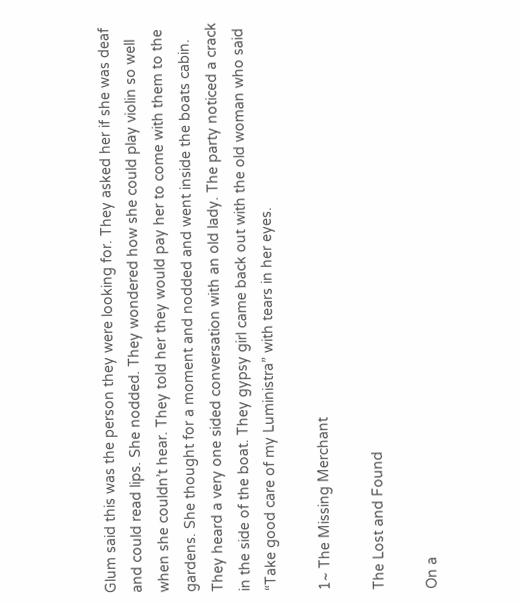Glum said this was the person they were looking for. They asked her if she was deaf and could read lips. She nodded. They wondered how she could play violin so well when she couldn’t hear. They told her they would pay her to come with them to the gardens. She thought for a moment and nodded and went inside the boats cabin. They heard a very one sided conversation with an old lady. The party noticed a crack in the side of the boat. They gypsy girl came back out with the old woman who said “Take good care of my Luministra” with tears in her eyes.

1~ The Missing Merchant

The Lost and Found

On a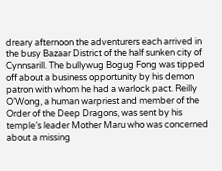dreary afternoon the adventurers each arrived in the busy Bazaar District of the half sunken city of Cynnsarill. The bullywug Bogug Fong was tipped off about a business opportunity by his demon patron with whom he had a warlock pact. Reilly O’Wong, a human warpriest and member of the Order of the Deep Dragons, was sent by his temple’s leader Mother Maru who was concerned about a missing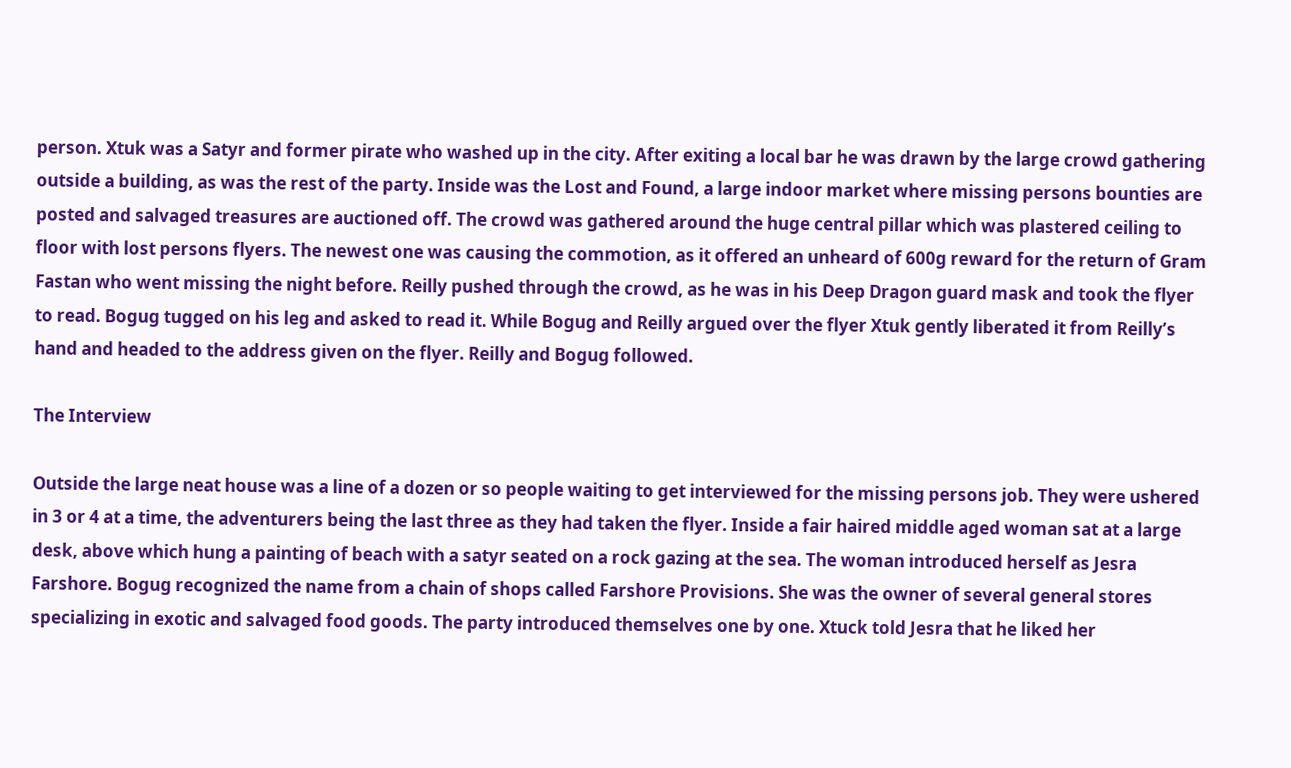person. Xtuk was a Satyr and former pirate who washed up in the city. After exiting a local bar he was drawn by the large crowd gathering outside a building, as was the rest of the party. Inside was the Lost and Found, a large indoor market where missing persons bounties are posted and salvaged treasures are auctioned off. The crowd was gathered around the huge central pillar which was plastered ceiling to floor with lost persons flyers. The newest one was causing the commotion, as it offered an unheard of 600g reward for the return of Gram Fastan who went missing the night before. Reilly pushed through the crowd, as he was in his Deep Dragon guard mask and took the flyer to read. Bogug tugged on his leg and asked to read it. While Bogug and Reilly argued over the flyer Xtuk gently liberated it from Reilly’s hand and headed to the address given on the flyer. Reilly and Bogug followed.

The Interview

Outside the large neat house was a line of a dozen or so people waiting to get interviewed for the missing persons job. They were ushered in 3 or 4 at a time, the adventurers being the last three as they had taken the flyer. Inside a fair haired middle aged woman sat at a large desk, above which hung a painting of beach with a satyr seated on a rock gazing at the sea. The woman introduced herself as Jesra Farshore. Bogug recognized the name from a chain of shops called Farshore Provisions. She was the owner of several general stores specializing in exotic and salvaged food goods. The party introduced themselves one by one. Xtuck told Jesra that he liked her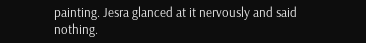painting. Jesra glanced at it nervously and said nothing.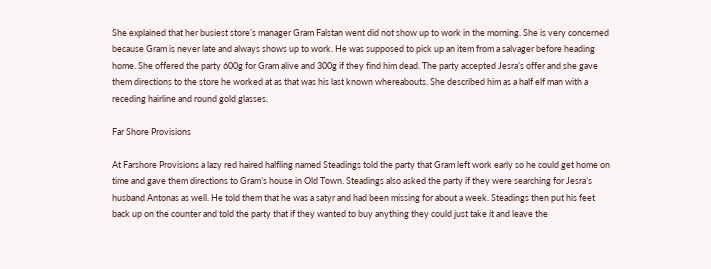She explained that her busiest store’s manager Gram Falstan went did not show up to work in the morning. She is very concerned because Gram is never late and always shows up to work. He was supposed to pick up an item from a salvager before heading home. She offered the party 600g for Gram alive and 300g if they find him dead. The party accepted Jesra’s offer and she gave them directions to the store he worked at as that was his last known whereabouts. She described him as a half elf man with a receding hairline and round gold glasses.

Far Shore Provisions

At Farshore Provisions a lazy red haired halfling named Steadings told the party that Gram left work early so he could get home on time and gave them directions to Gram’s house in Old Town. Steadings also asked the party if they were searching for Jesra’s husband Antonas as well. He told them that he was a satyr and had been missing for about a week. Steadings then put his feet back up on the counter and told the party that if they wanted to buy anything they could just take it and leave the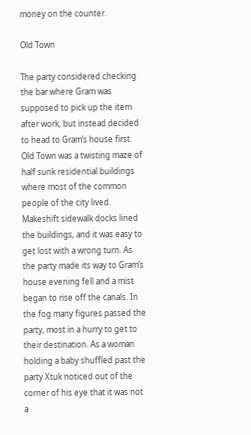money on the counter.

Old Town

The party considered checking the bar where Gram was supposed to pick up the item after work, but instead decided to head to Gram’s house first. Old Town was a twisting maze of half sunk residential buildings where most of the common people of the city lived. Makeshift sidewalk docks lined the buildings, and it was easy to get lost with a wrong turn. As the party made its way to Gram’s house evening fell and a mist began to rise off the canals. In the fog many figures passed the party, most in a hurry to get to their destination. As a woman holding a baby shuffled past the party Xtuk noticed out of the corner of his eye that it was not a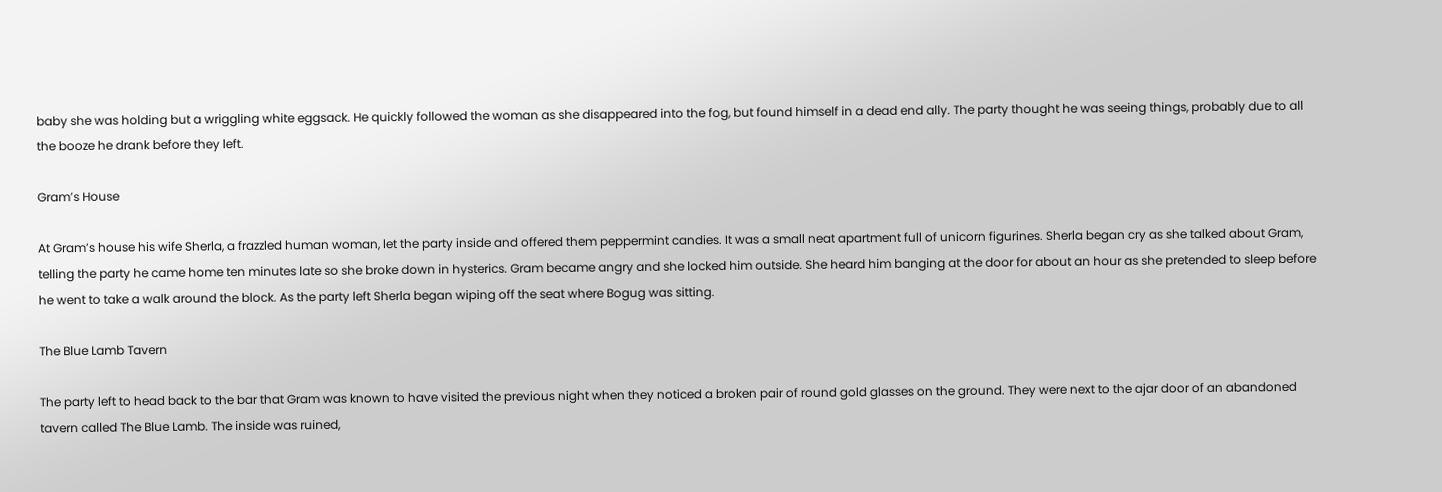baby she was holding but a wriggling white eggsack. He quickly followed the woman as she disappeared into the fog, but found himself in a dead end ally. The party thought he was seeing things, probably due to all the booze he drank before they left.

Gram’s House

At Gram’s house his wife Sherla, a frazzled human woman, let the party inside and offered them peppermint candies. It was a small neat apartment full of unicorn figurines. Sherla began cry as she talked about Gram, telling the party he came home ten minutes late so she broke down in hysterics. Gram became angry and she locked him outside. She heard him banging at the door for about an hour as she pretended to sleep before he went to take a walk around the block. As the party left Sherla began wiping off the seat where Bogug was sitting.

The Blue Lamb Tavern

The party left to head back to the bar that Gram was known to have visited the previous night when they noticed a broken pair of round gold glasses on the ground. They were next to the ajar door of an abandoned tavern called The Blue Lamb. The inside was ruined,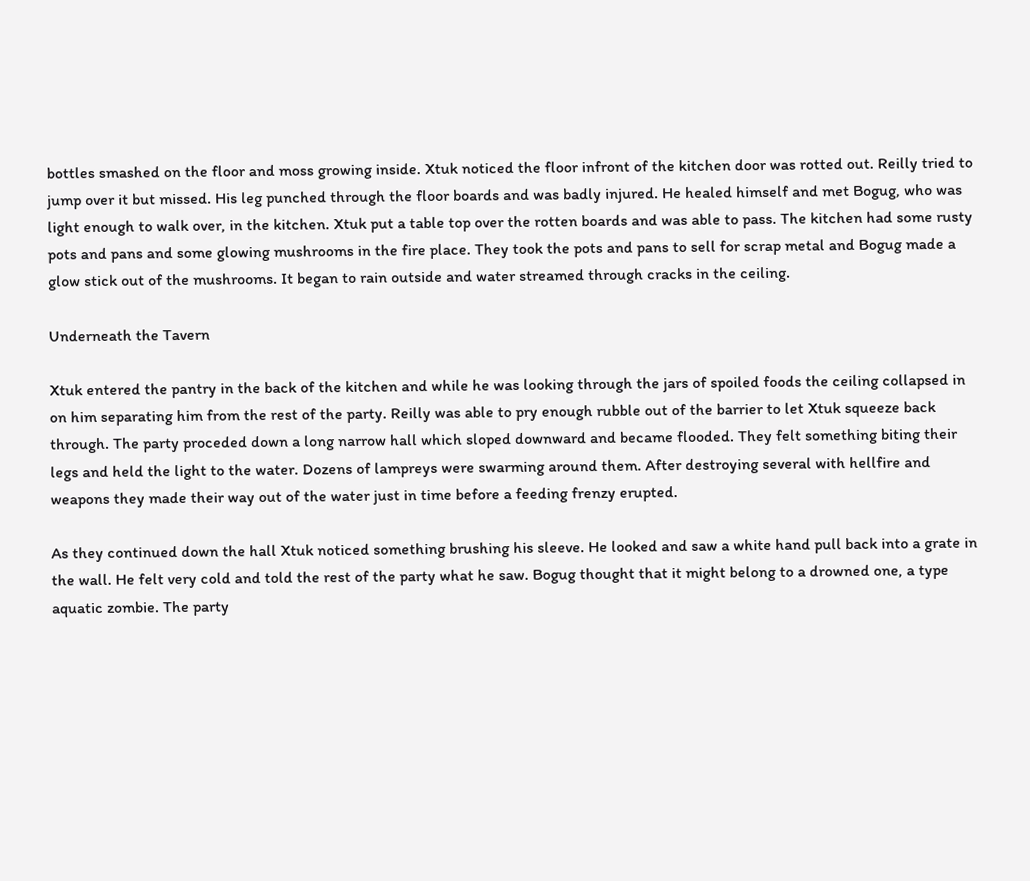bottles smashed on the floor and moss growing inside. Xtuk noticed the floor infront of the kitchen door was rotted out. Reilly tried to jump over it but missed. His leg punched through the floor boards and was badly injured. He healed himself and met Bogug, who was light enough to walk over, in the kitchen. Xtuk put a table top over the rotten boards and was able to pass. The kitchen had some rusty pots and pans and some glowing mushrooms in the fire place. They took the pots and pans to sell for scrap metal and Bogug made a glow stick out of the mushrooms. It began to rain outside and water streamed through cracks in the ceiling.

Underneath the Tavern

Xtuk entered the pantry in the back of the kitchen and while he was looking through the jars of spoiled foods the ceiling collapsed in on him separating him from the rest of the party. Reilly was able to pry enough rubble out of the barrier to let Xtuk squeeze back through. The party proceded down a long narrow hall which sloped downward and became flooded. They felt something biting their legs and held the light to the water. Dozens of lampreys were swarming around them. After destroying several with hellfire and weapons they made their way out of the water just in time before a feeding frenzy erupted.

As they continued down the hall Xtuk noticed something brushing his sleeve. He looked and saw a white hand pull back into a grate in the wall. He felt very cold and told the rest of the party what he saw. Bogug thought that it might belong to a drowned one, a type aquatic zombie. The party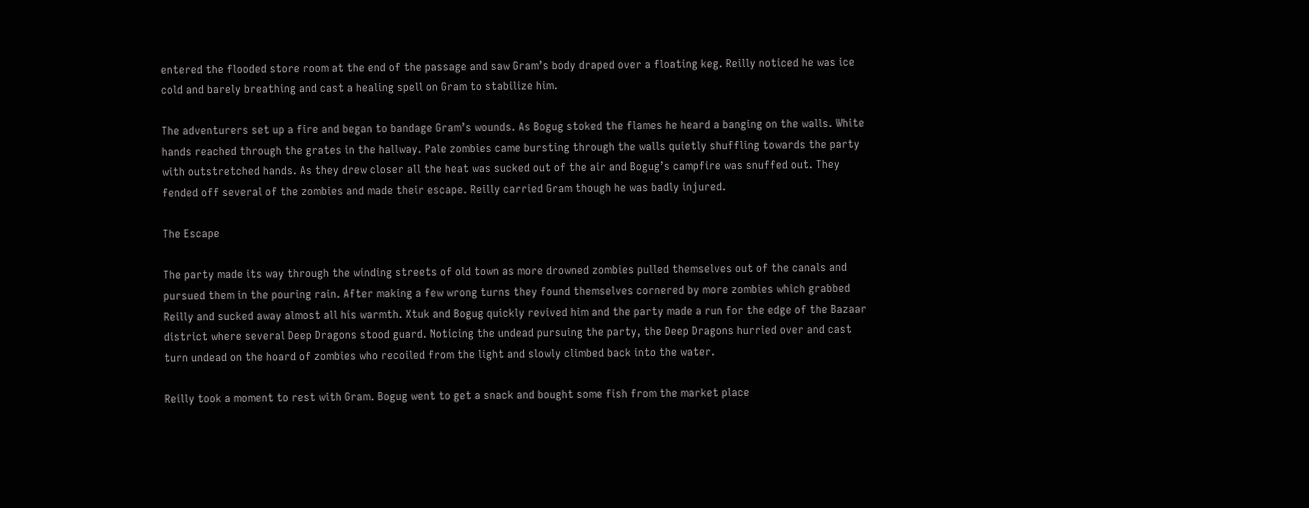entered the flooded store room at the end of the passage and saw Gram’s body draped over a floating keg. Reilly noticed he was ice cold and barely breathing and cast a healing spell on Gram to stabilize him.

The adventurers set up a fire and began to bandage Gram’s wounds. As Bogug stoked the flames he heard a banging on the walls. White hands reached through the grates in the hallway. Pale zombies came bursting through the walls quietly shuffling towards the party with outstretched hands. As they drew closer all the heat was sucked out of the air and Bogug’s campfire was snuffed out. They fended off several of the zombies and made their escape. Reilly carried Gram though he was badly injured.

The Escape

The party made its way through the winding streets of old town as more drowned zombies pulled themselves out of the canals and pursued them in the pouring rain. After making a few wrong turns they found themselves cornered by more zombies which grabbed Reilly and sucked away almost all his warmth. Xtuk and Bogug quickly revived him and the party made a run for the edge of the Bazaar district where several Deep Dragons stood guard. Noticing the undead pursuing the party, the Deep Dragons hurried over and cast turn undead on the hoard of zombies who recoiled from the light and slowly climbed back into the water.

Reilly took a moment to rest with Gram. Bogug went to get a snack and bought some fish from the market place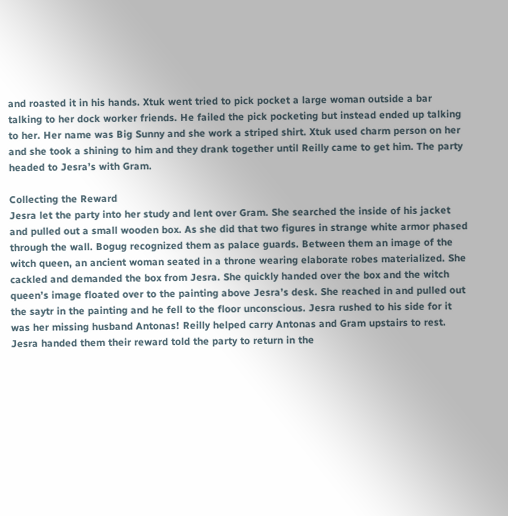and roasted it in his hands. Xtuk went tried to pick pocket a large woman outside a bar talking to her dock worker friends. He failed the pick pocketing but instead ended up talking to her. Her name was Big Sunny and she work a striped shirt. Xtuk used charm person on her and she took a shining to him and they drank together until Reilly came to get him. The party headed to Jesra’s with Gram.

Collecting the Reward
Jesra let the party into her study and lent over Gram. She searched the inside of his jacket and pulled out a small wooden box. As she did that two figures in strange white armor phased through the wall. Bogug recognized them as palace guards. Between them an image of the witch queen, an ancient woman seated in a throne wearing elaborate robes materialized. She cackled and demanded the box from Jesra. She quickly handed over the box and the witch queen’s image floated over to the painting above Jesra’s desk. She reached in and pulled out the saytr in the painting and he fell to the floor unconscious. Jesra rushed to his side for it was her missing husband Antonas! Reilly helped carry Antonas and Gram upstairs to rest. Jesra handed them their reward told the party to return in the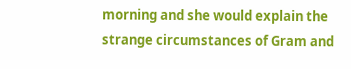morning and she would explain the strange circumstances of Gram and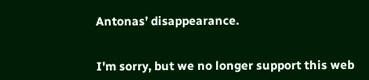Antonas’ disappearance.


I'm sorry, but we no longer support this web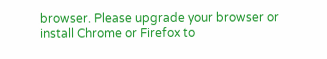browser. Please upgrade your browser or install Chrome or Firefox to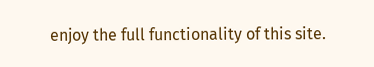enjoy the full functionality of this site.